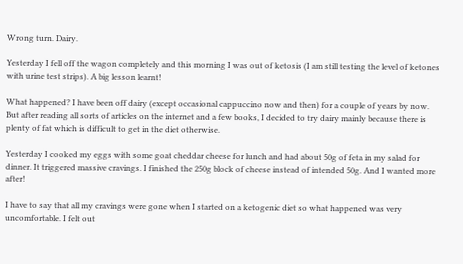Wrong turn. Dairy.

Yesterday I fell off the wagon completely and this morning I was out of ketosis (I am still testing the level of ketones with urine test strips). A big lesson learnt!

What happened? I have been off dairy (except occasional cappuccino now and then) for a couple of years by now. But after reading all sorts of articles on the internet and a few books, I decided to try dairy mainly because there is plenty of fat which is difficult to get in the diet otherwise.

Yesterday I cooked my eggs with some goat cheddar cheese for lunch and had about 50g of feta in my salad for dinner. It triggered massive cravings. I finished the 250g block of cheese instead of intended 50g. And I wanted more after!

I have to say that all my cravings were gone when I started on a ketogenic diet so what happened was very uncomfortable. I felt out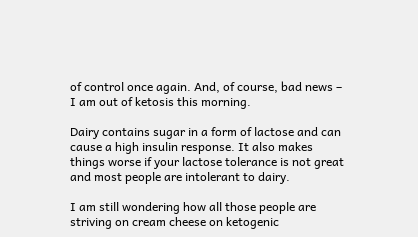of control once again. And, of course, bad news – I am out of ketosis this morning.

Dairy contains sugar in a form of lactose and can cause a high insulin response. It also makes things worse if your lactose tolerance is not great and most people are intolerant to dairy.

I am still wondering how all those people are striving on cream cheese on ketogenic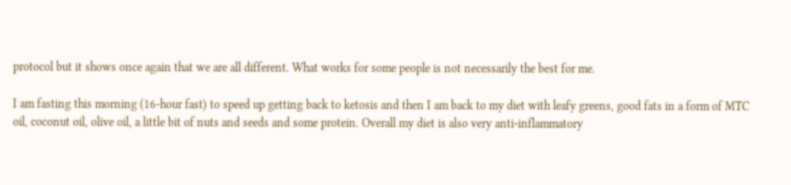protocol but it shows once again that we are all different. What works for some people is not necessarily the best for me.

I am fasting this morning (16-hour fast) to speed up getting back to ketosis and then I am back to my diet with leafy greens, good fats in a form of MTC oil, coconut oil, olive oil, a little bit of nuts and seeds and some protein. Overall my diet is also very anti-inflammatory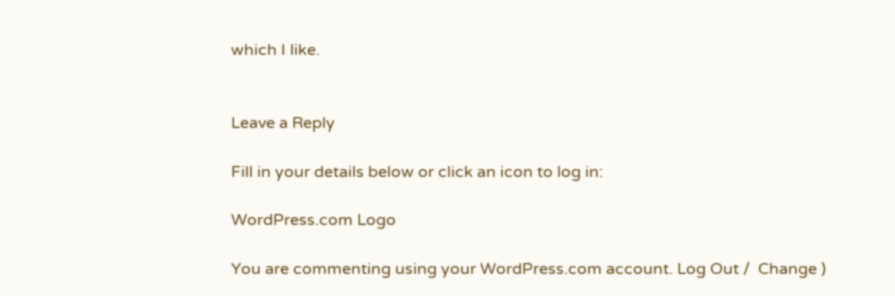which I like.


Leave a Reply

Fill in your details below or click an icon to log in:

WordPress.com Logo

You are commenting using your WordPress.com account. Log Out /  Change )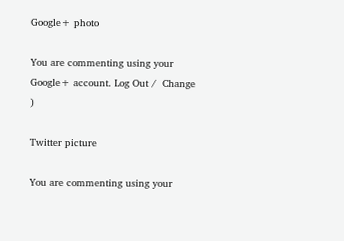Google+ photo

You are commenting using your Google+ account. Log Out /  Change )

Twitter picture

You are commenting using your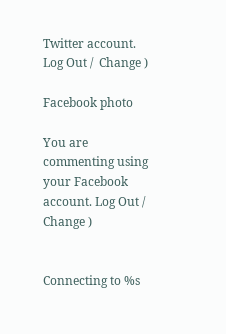Twitter account. Log Out /  Change )

Facebook photo

You are commenting using your Facebook account. Log Out /  Change )


Connecting to %s